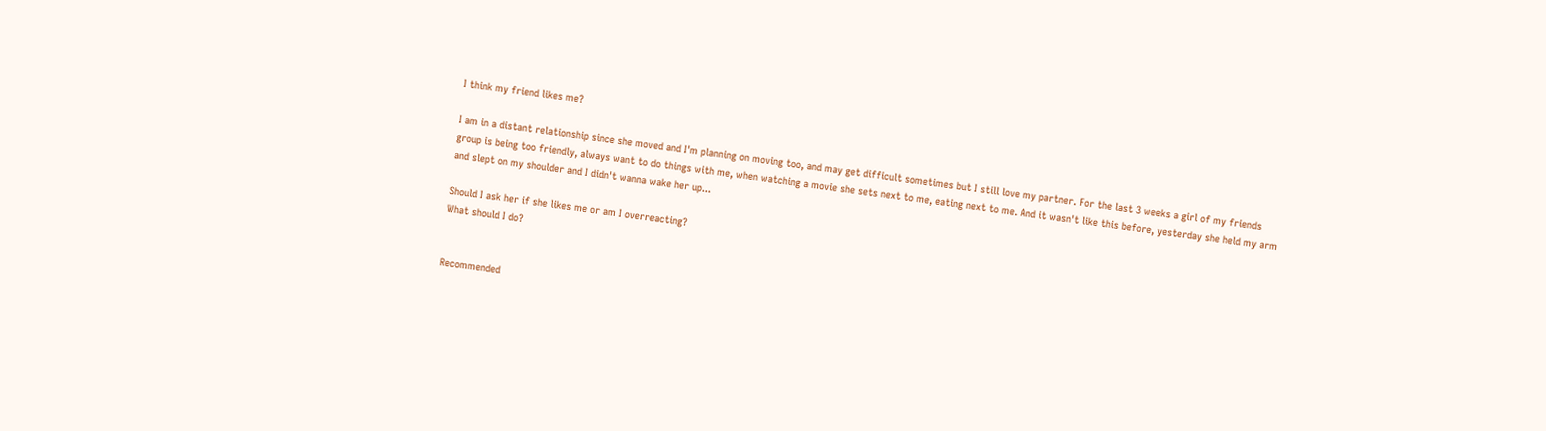I think my friend likes me?

I am in a distant relationship since she moved and I'm planning on moving too, and may get difficult sometimes but I still love my partner. For the last 3 weeks a girl of my friends group is being too friendly, always want to do things with me, when watching a movie she sets next to me, eating next to me. And it wasn't like this before, yesterday she held my arm and slept on my shoulder and I didn't wanna wake her up...

Should I ask her if she likes me or am I overreacting?
What should I do?


Recommended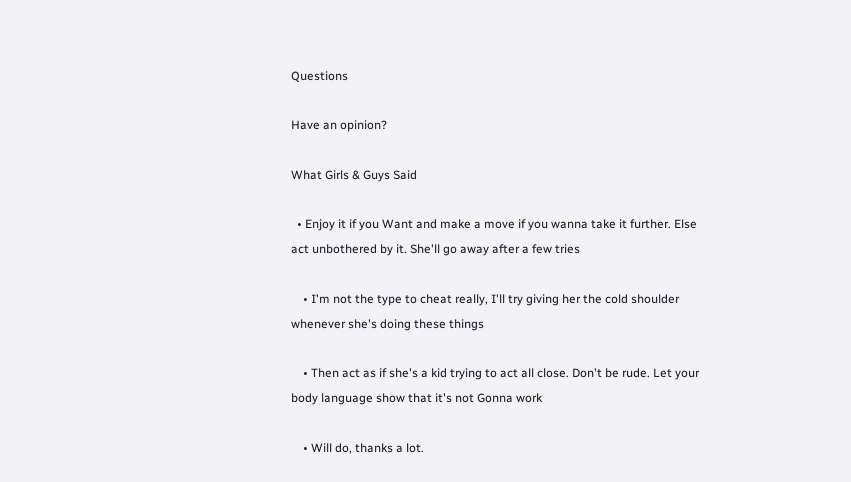Questions

Have an opinion?

What Girls & Guys Said

  • Enjoy it if you Want and make a move if you wanna take it further. Else act unbothered by it. She'll go away after a few tries

    • I'm not the type to cheat really, I'll try giving her the cold shoulder whenever she's doing these things

    • Then act as if she's a kid trying to act all close. Don't be rude. Let your body language show that it's not Gonna work

    • Will do, thanks a lot.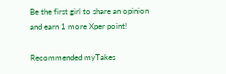Be the first girl to share an opinion
and earn 1 more Xper point!

Recommended myTakes